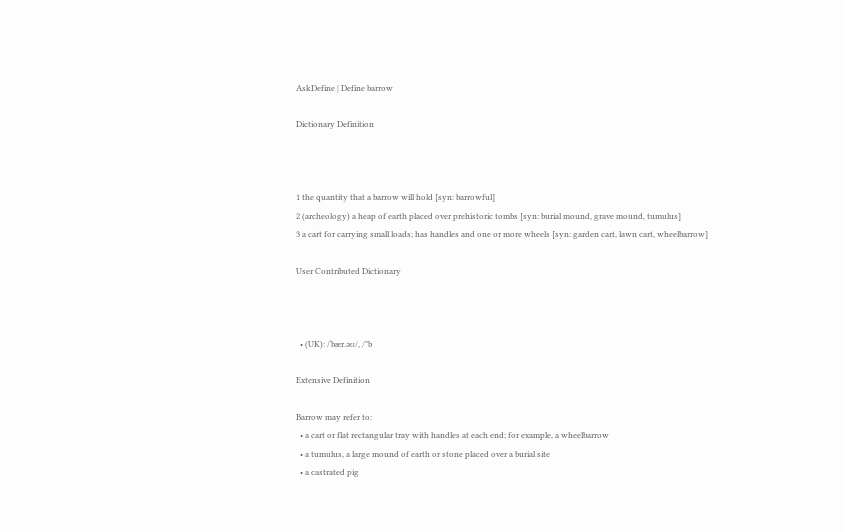AskDefine | Define barrow

Dictionary Definition



1 the quantity that a barrow will hold [syn: barrowful]
2 (archeology) a heap of earth placed over prehistoric tombs [syn: burial mound, grave mound, tumulus]
3 a cart for carrying small loads; has handles and one or more wheels [syn: garden cart, lawn cart, wheelbarrow]

User Contributed Dictionary



  • (UK): /ˈbær.əʊ/, /"b

Extensive Definition

Barrow may refer to:
  • a cart or flat rectangular tray with handles at each end; for example, a wheelbarrow
  • a tumulus, a large mound of earth or stone placed over a burial site
  • a castrated pig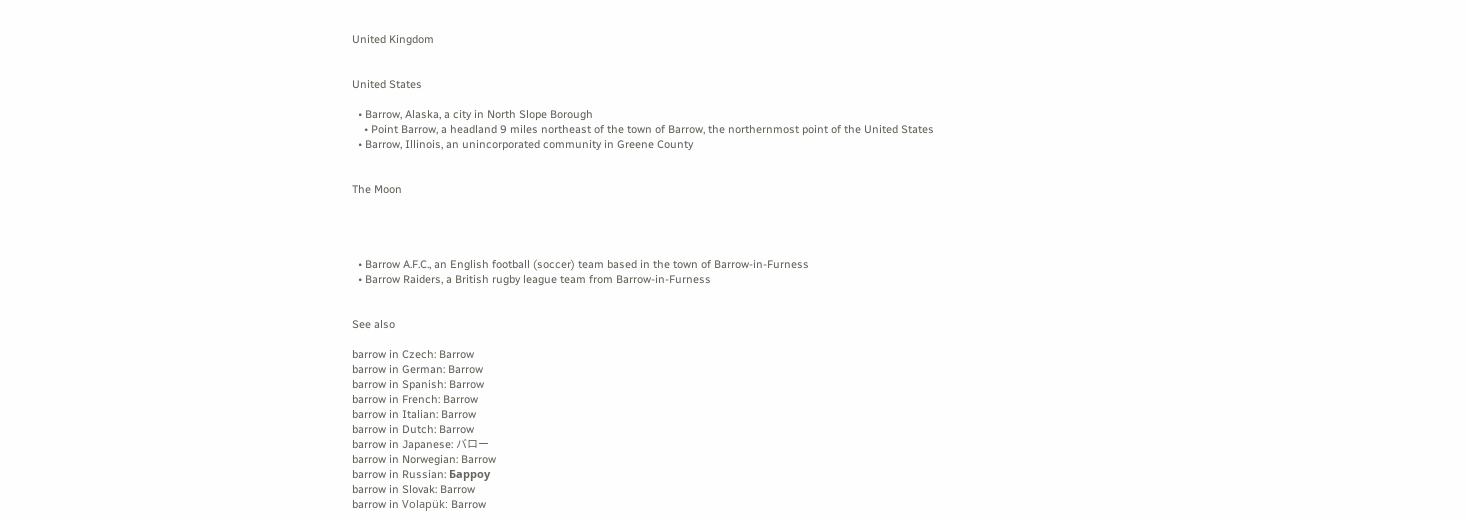United Kingdom


United States

  • Barrow, Alaska, a city in North Slope Borough
    • Point Barrow, a headland 9 miles northeast of the town of Barrow, the northernmost point of the United States
  • Barrow, Illinois, an unincorporated community in Greene County


The Moon




  • Barrow A.F.C., an English football (soccer) team based in the town of Barrow-in-Furness
  • Barrow Raiders, a British rugby league team from Barrow-in-Furness


See also

barrow in Czech: Barrow
barrow in German: Barrow
barrow in Spanish: Barrow
barrow in French: Barrow
barrow in Italian: Barrow
barrow in Dutch: Barrow
barrow in Japanese: バロー
barrow in Norwegian: Barrow
barrow in Russian: Барроу
barrow in Slovak: Barrow
barrow in Volapük: Barrow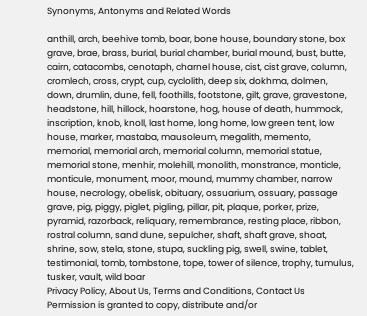Synonyms, Antonyms and Related Words

anthill, arch, beehive tomb, boar, bone house, boundary stone, box grave, brae, brass, burial, burial chamber, burial mound, bust, butte, cairn, catacombs, cenotaph, charnel house, cist, cist grave, column, cromlech, cross, crypt, cup, cyclolith, deep six, dokhma, dolmen, down, drumlin, dune, fell, foothills, footstone, gilt, grave, gravestone, headstone, hill, hillock, hoarstone, hog, house of death, hummock, inscription, knob, knoll, last home, long home, low green tent, low house, marker, mastaba, mausoleum, megalith, memento, memorial, memorial arch, memorial column, memorial statue, memorial stone, menhir, molehill, monolith, monstrance, monticle, monticule, monument, moor, mound, mummy chamber, narrow house, necrology, obelisk, obituary, ossuarium, ossuary, passage grave, pig, piggy, piglet, pigling, pillar, pit, plaque, porker, prize, pyramid, razorback, reliquary, remembrance, resting place, ribbon, rostral column, sand dune, sepulcher, shaft, shaft grave, shoat, shrine, sow, stela, stone, stupa, suckling pig, swell, swine, tablet, testimonial, tomb, tombstone, tope, tower of silence, trophy, tumulus, tusker, vault, wild boar
Privacy Policy, About Us, Terms and Conditions, Contact Us
Permission is granted to copy, distribute and/or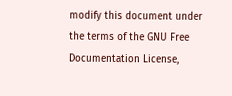modify this document under the terms of the GNU Free Documentation License,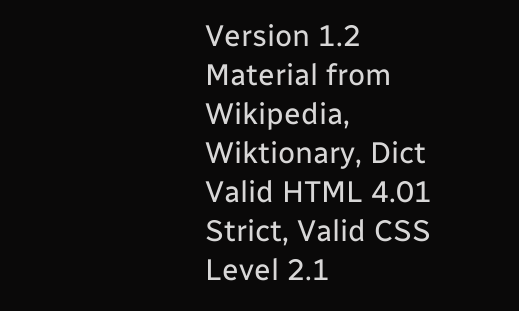Version 1.2
Material from Wikipedia, Wiktionary, Dict
Valid HTML 4.01 Strict, Valid CSS Level 2.1